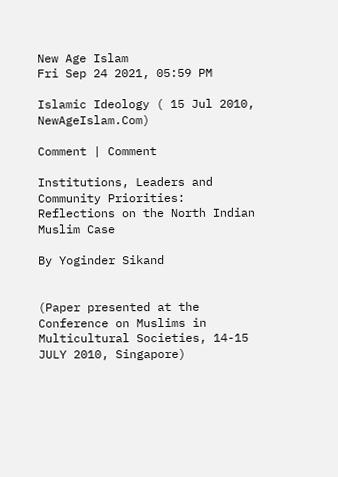New Age Islam
Fri Sep 24 2021, 05:59 PM

Islamic Ideology ( 15 Jul 2010, NewAgeIslam.Com)

Comment | Comment

Institutions, Leaders and Community Priorities: Reflections on the North Indian Muslim Case

By Yoginder Sikand


(Paper presented at the Conference on Muslims in Multicultural Societies, 14-15 JULY 2010, Singapore)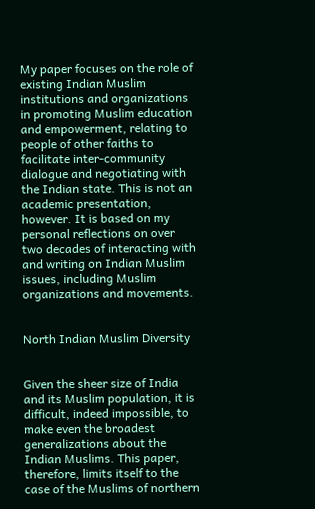My paper focuses on the role of existing Indian Muslim institutions and organizations in promoting Muslim education and empowerment, relating to people of other faiths to facilitate inter-community dialogue and negotiating with the Indian state. This is not an academic presentation, however. It is based on my personal reflections on over two decades of interacting with and writing on Indian Muslim issues, including Muslim organizations and movements.


North Indian Muslim Diversity


Given the sheer size of India and its Muslim population, it is difficult, indeed impossible, to make even the broadest generalizations about the Indian Muslims. This paper, therefore, limits itself to the case of the Muslims of northern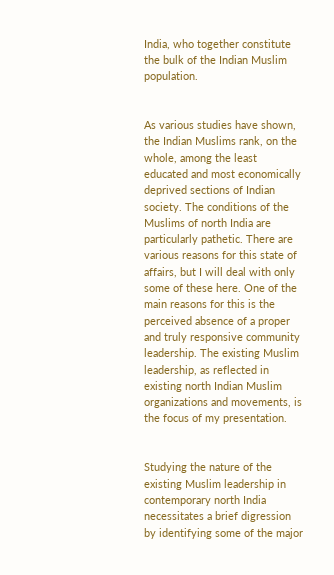India, who together constitute the bulk of the Indian Muslim population.


As various studies have shown, the Indian Muslims rank, on the whole, among the least educated and most economically deprived sections of Indian society. The conditions of the Muslims of north India are particularly pathetic. There are various reasons for this state of affairs, but I will deal with only some of these here. One of the main reasons for this is the perceived absence of a proper and truly responsive community leadership. The existing Muslim leadership, as reflected in existing north Indian Muslim organizations and movements, is the focus of my presentation.


Studying the nature of the existing Muslim leadership in contemporary north India necessitates a brief digression by identifying some of the major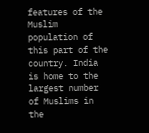features of the Muslim population of this part of the country. India is home to the largest number of Muslims in the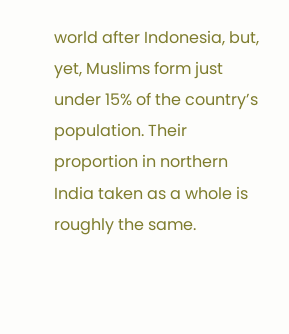world after Indonesia, but, yet, Muslims form just under 15% of the country’s population. Their proportion in northern India taken as a whole is roughly the same.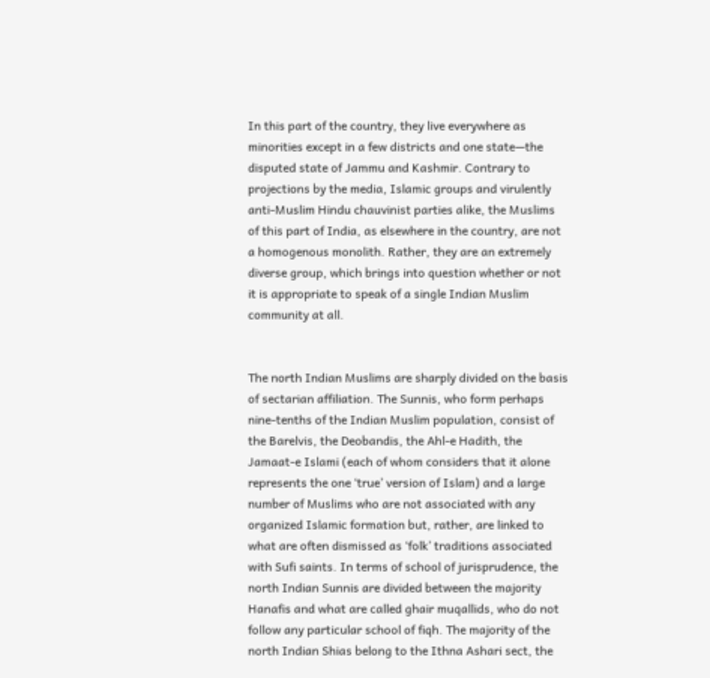In this part of the country, they live everywhere as minorities except in a few districts and one state—the disputed state of Jammu and Kashmir. Contrary to projections by the media, Islamic groups and virulently anti-Muslim Hindu chauvinist parties alike, the Muslims of this part of India, as elsewhere in the country, are not a homogenous monolith. Rather, they are an extremely diverse group, which brings into question whether or not it is appropriate to speak of a single Indian Muslim community at all.


The north Indian Muslims are sharply divided on the basis of sectarian affiliation. The Sunnis, who form perhaps nine-tenths of the Indian Muslim population, consist of the Barelvis, the Deobandis, the Ahl-e Hadith, the Jamaat-e Islami (each of whom considers that it alone represents the one ‘true’ version of Islam) and a large number of Muslims who are not associated with any organized Islamic formation but, rather, are linked to what are often dismissed as ‘folk’ traditions associated with Sufi saints. In terms of school of jurisprudence, the north Indian Sunnis are divided between the majority Hanafis and what are called ghair muqallids, who do not follow any particular school of fiqh. The majority of the north Indian Shias belong to the Ithna Ashari sect, the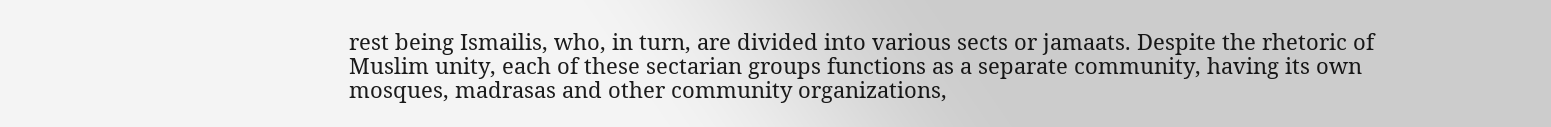rest being Ismailis, who, in turn, are divided into various sects or jamaats. Despite the rhetoric of Muslim unity, each of these sectarian groups functions as a separate community, having its own mosques, madrasas and other community organizations,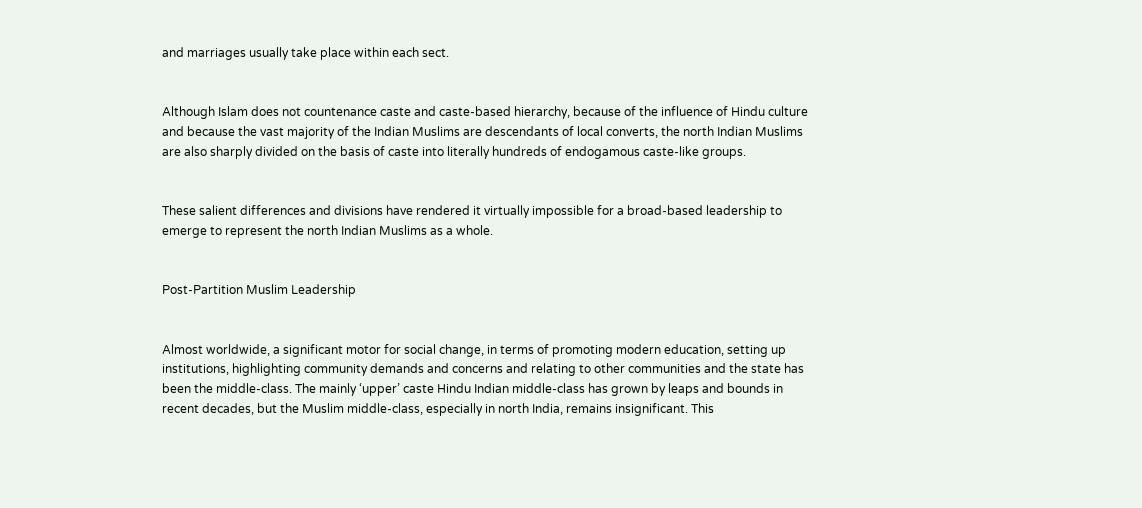and marriages usually take place within each sect.


Although Islam does not countenance caste and caste-based hierarchy, because of the influence of Hindu culture and because the vast majority of the Indian Muslims are descendants of local converts, the north Indian Muslims are also sharply divided on the basis of caste into literally hundreds of endogamous caste-like groups.


These salient differences and divisions have rendered it virtually impossible for a broad-based leadership to emerge to represent the north Indian Muslims as a whole.


Post-Partition Muslim Leadership


Almost worldwide, a significant motor for social change, in terms of promoting modern education, setting up institutions, highlighting community demands and concerns and relating to other communities and the state has been the middle-class. The mainly ‘upper’ caste Hindu Indian middle-class has grown by leaps and bounds in recent decades, but the Muslim middle-class, especially in north India, remains insignificant. This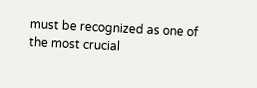must be recognized as one of the most crucial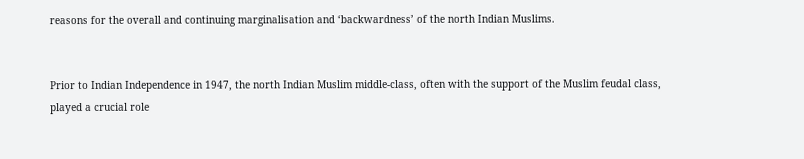reasons for the overall and continuing marginalisation and ‘backwardness’ of the north Indian Muslims.


Prior to Indian Independence in 1947, the north Indian Muslim middle-class, often with the support of the Muslim feudal class, played a crucial role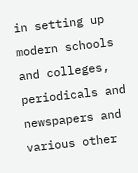in setting up modern schools and colleges, periodicals and newspapers and various other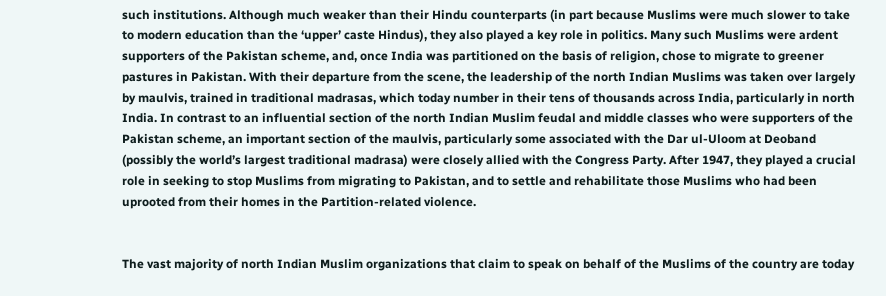such institutions. Although much weaker than their Hindu counterparts (in part because Muslims were much slower to take to modern education than the ‘upper’ caste Hindus), they also played a key role in politics. Many such Muslims were ardent supporters of the Pakistan scheme, and, once India was partitioned on the basis of religion, chose to migrate to greener pastures in Pakistan. With their departure from the scene, the leadership of the north Indian Muslims was taken over largely by maulvis, trained in traditional madrasas, which today number in their tens of thousands across India, particularly in north India. In contrast to an influential section of the north Indian Muslim feudal and middle classes who were supporters of the Pakistan scheme, an important section of the maulvis, particularly some associated with the Dar ul-Uloom at Deoband (possibly the world’s largest traditional madrasa) were closely allied with the Congress Party. After 1947, they played a crucial role in seeking to stop Muslims from migrating to Pakistan, and to settle and rehabilitate those Muslims who had been uprooted from their homes in the Partition-related violence.


The vast majority of north Indian Muslim organizations that claim to speak on behalf of the Muslims of the country are today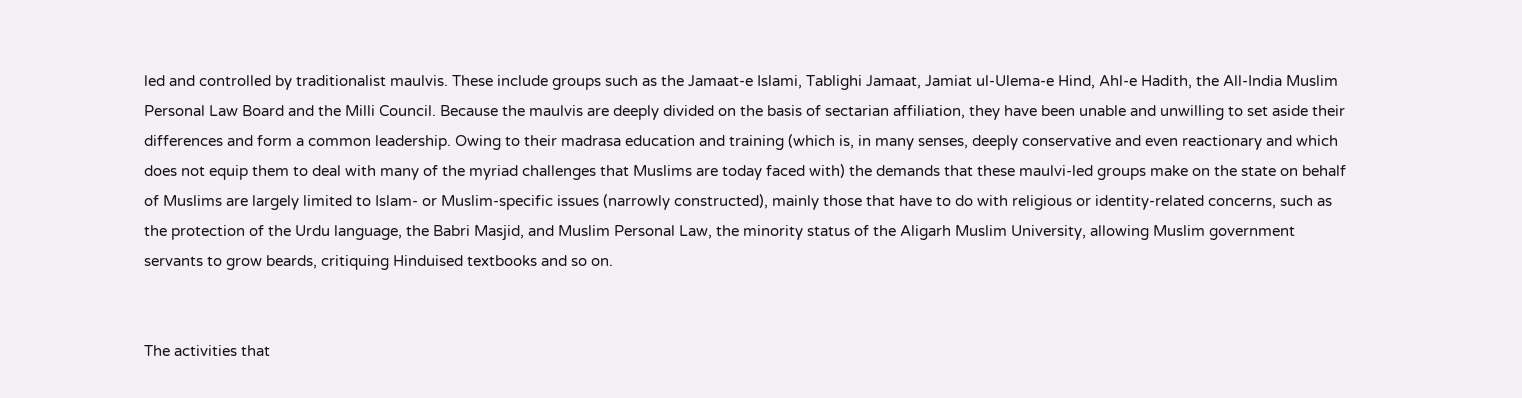led and controlled by traditionalist maulvis. These include groups such as the Jamaat-e Islami, Tablighi Jamaat, Jamiat ul-Ulema-e Hind, Ahl-e Hadith, the All-India Muslim Personal Law Board and the Milli Council. Because the maulvis are deeply divided on the basis of sectarian affiliation, they have been unable and unwilling to set aside their differences and form a common leadership. Owing to their madrasa education and training (which is, in many senses, deeply conservative and even reactionary and which does not equip them to deal with many of the myriad challenges that Muslims are today faced with) the demands that these maulvi-led groups make on the state on behalf of Muslims are largely limited to Islam- or Muslim-specific issues (narrowly constructed), mainly those that have to do with religious or identity-related concerns, such as the protection of the Urdu language, the Babri Masjid, and Muslim Personal Law, the minority status of the Aligarh Muslim University, allowing Muslim government servants to grow beards, critiquing Hinduised textbooks and so on.


The activities that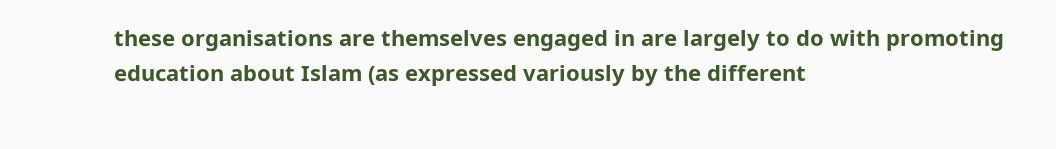these organisations are themselves engaged in are largely to do with promoting education about Islam (as expressed variously by the different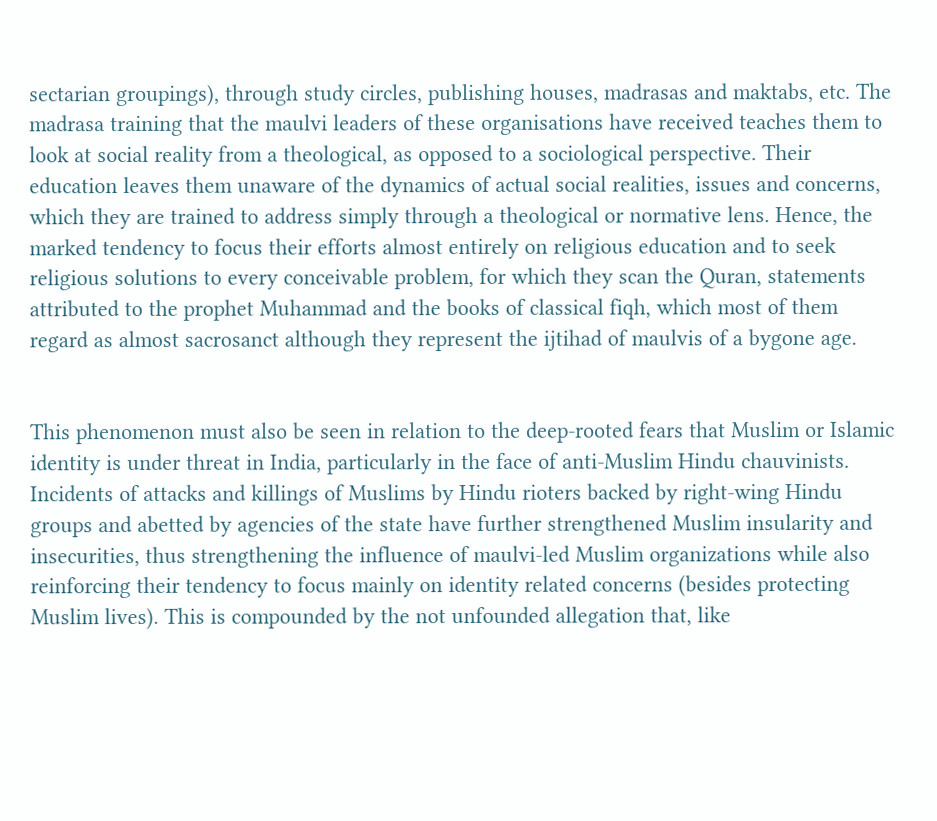sectarian groupings), through study circles, publishing houses, madrasas and maktabs, etc. The madrasa training that the maulvi leaders of these organisations have received teaches them to look at social reality from a theological, as opposed to a sociological perspective. Their education leaves them unaware of the dynamics of actual social realities, issues and concerns, which they are trained to address simply through a theological or normative lens. Hence, the marked tendency to focus their efforts almost entirely on religious education and to seek religious solutions to every conceivable problem, for which they scan the Quran, statements attributed to the prophet Muhammad and the books of classical fiqh, which most of them regard as almost sacrosanct although they represent the ijtihad of maulvis of a bygone age.


This phenomenon must also be seen in relation to the deep-rooted fears that Muslim or Islamic identity is under threat in India, particularly in the face of anti-Muslim Hindu chauvinists. Incidents of attacks and killings of Muslims by Hindu rioters backed by right-wing Hindu groups and abetted by agencies of the state have further strengthened Muslim insularity and insecurities, thus strengthening the influence of maulvi-led Muslim organizations while also reinforcing their tendency to focus mainly on identity related concerns (besides protecting Muslim lives). This is compounded by the not unfounded allegation that, like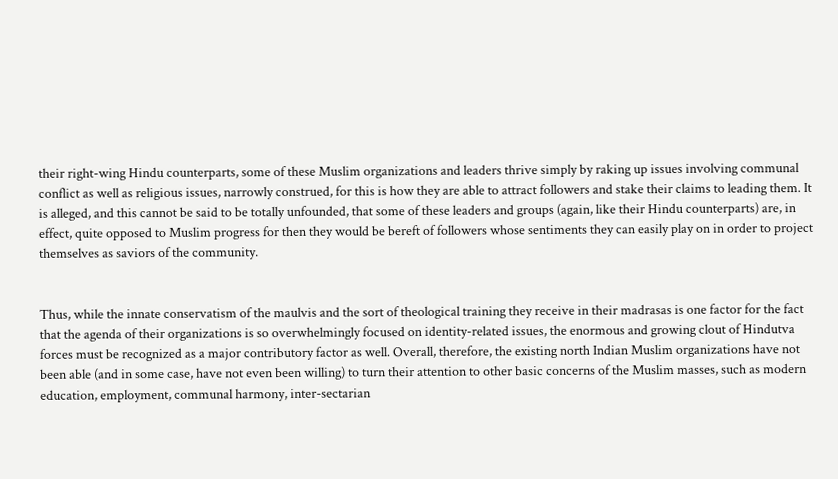their right-wing Hindu counterparts, some of these Muslim organizations and leaders thrive simply by raking up issues involving communal conflict as well as religious issues, narrowly construed, for this is how they are able to attract followers and stake their claims to leading them. It is alleged, and this cannot be said to be totally unfounded, that some of these leaders and groups (again, like their Hindu counterparts) are, in effect, quite opposed to Muslim progress for then they would be bereft of followers whose sentiments they can easily play on in order to project themselves as saviors of the community.


Thus, while the innate conservatism of the maulvis and the sort of theological training they receive in their madrasas is one factor for the fact that the agenda of their organizations is so overwhelmingly focused on identity-related issues, the enormous and growing clout of Hindutva forces must be recognized as a major contributory factor as well. Overall, therefore, the existing north Indian Muslim organizations have not been able (and in some case, have not even been willing) to turn their attention to other basic concerns of the Muslim masses, such as modern education, employment, communal harmony, inter-sectarian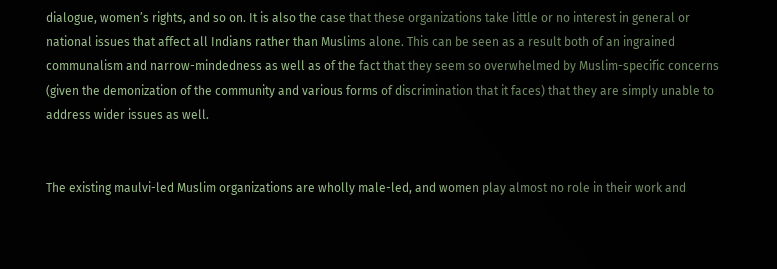dialogue, women’s rights, and so on. It is also the case that these organizations take little or no interest in general or national issues that affect all Indians rather than Muslims alone. This can be seen as a result both of an ingrained communalism and narrow-mindedness as well as of the fact that they seem so overwhelmed by Muslim-specific concerns (given the demonization of the community and various forms of discrimination that it faces) that they are simply unable to address wider issues as well.


The existing maulvi-led Muslim organizations are wholly male-led, and women play almost no role in their work and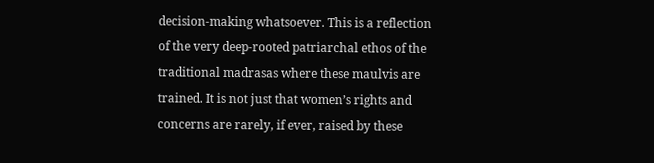decision-making whatsoever. This is a reflection of the very deep-rooted patriarchal ethos of the traditional madrasas where these maulvis are trained. It is not just that women’s rights and concerns are rarely, if ever, raised by these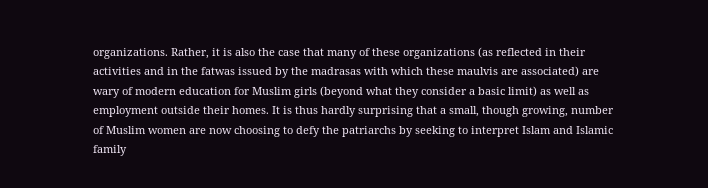organizations. Rather, it is also the case that many of these organizations (as reflected in their activities and in the fatwas issued by the madrasas with which these maulvis are associated) are wary of modern education for Muslim girls (beyond what they consider a basic limit) as well as employment outside their homes. It is thus hardly surprising that a small, though growing, number of Muslim women are now choosing to defy the patriarchs by seeking to interpret Islam and Islamic family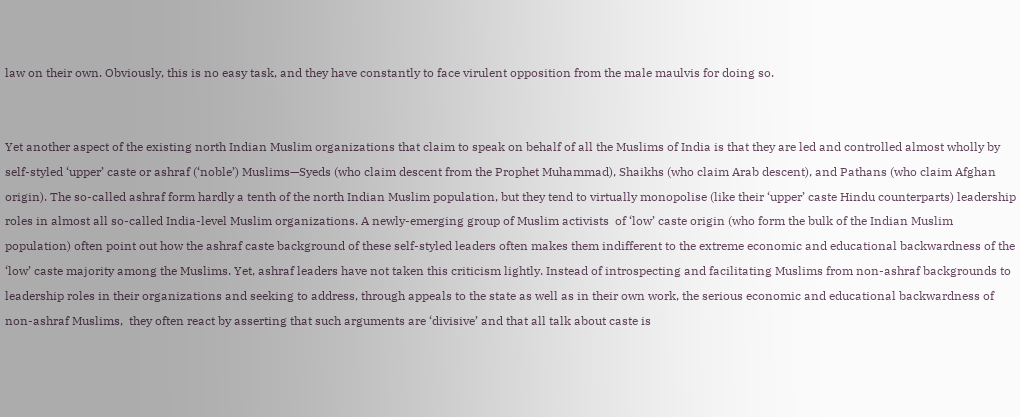law on their own. Obviously, this is no easy task, and they have constantly to face virulent opposition from the male maulvis for doing so.


Yet another aspect of the existing north Indian Muslim organizations that claim to speak on behalf of all the Muslims of India is that they are led and controlled almost wholly by self-styled ‘upper’ caste or ashraf (‘noble’) Muslims—Syeds (who claim descent from the Prophet Muhammad), Shaikhs (who claim Arab descent), and Pathans (who claim Afghan origin). The so-called ashraf form hardly a tenth of the north Indian Muslim population, but they tend to virtually monopolise (like their ‘upper’ caste Hindu counterparts) leadership roles in almost all so-called India-level Muslim organizations. A newly-emerging group of Muslim activists  of ‘low’ caste origin (who form the bulk of the Indian Muslim population) often point out how the ashraf caste background of these self-styled leaders often makes them indifferent to the extreme economic and educational backwardness of the ‘low’ caste majority among the Muslims. Yet, ashraf leaders have not taken this criticism lightly. Instead of introspecting and facilitating Muslims from non-ashraf backgrounds to leadership roles in their organizations and seeking to address, through appeals to the state as well as in their own work, the serious economic and educational backwardness of non-ashraf Muslims,  they often react by asserting that such arguments are ‘divisive’ and that all talk about caste is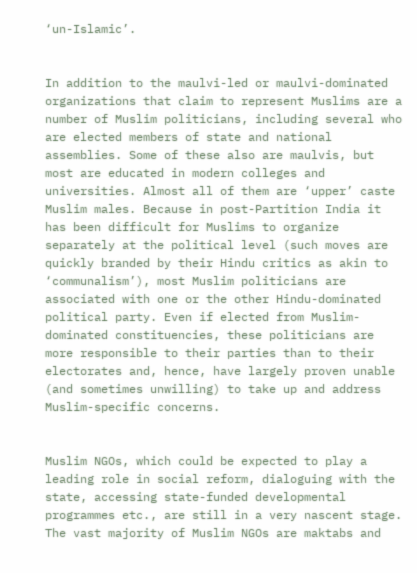‘un-Islamic’.


In addition to the maulvi-led or maulvi-dominated organizations that claim to represent Muslims are a number of Muslim politicians, including several who are elected members of state and national assemblies. Some of these also are maulvis, but most are educated in modern colleges and universities. Almost all of them are ‘upper’ caste Muslim males. Because in post-Partition India it has been difficult for Muslims to organize separately at the political level (such moves are quickly branded by their Hindu critics as akin to ‘communalism’), most Muslim politicians are associated with one or the other Hindu-dominated political party. Even if elected from Muslim-dominated constituencies, these politicians are more responsible to their parties than to their electorates and, hence, have largely proven unable (and sometimes unwilling) to take up and address Muslim-specific concerns.


Muslim NGOs, which could be expected to play a leading role in social reform, dialoguing with the state, accessing state-funded developmental programmes etc., are still in a very nascent stage. The vast majority of Muslim NGOs are maktabs and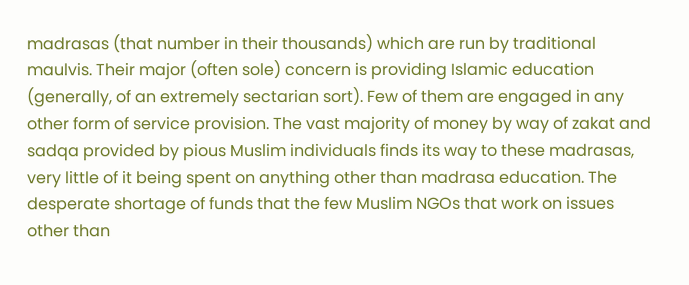madrasas (that number in their thousands) which are run by traditional maulvis. Their major (often sole) concern is providing Islamic education (generally, of an extremely sectarian sort). Few of them are engaged in any other form of service provision. The vast majority of money by way of zakat and sadqa provided by pious Muslim individuals finds its way to these madrasas, very little of it being spent on anything other than madrasa education. The desperate shortage of funds that the few Muslim NGOs that work on issues other than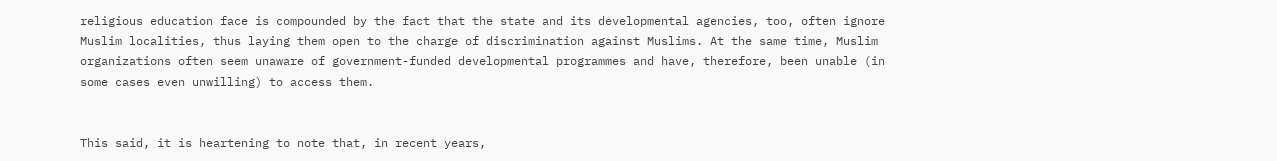religious education face is compounded by the fact that the state and its developmental agencies, too, often ignore Muslim localities, thus laying them open to the charge of discrimination against Muslims. At the same time, Muslim organizations often seem unaware of government-funded developmental programmes and have, therefore, been unable (in some cases even unwilling) to access them.


This said, it is heartening to note that, in recent years,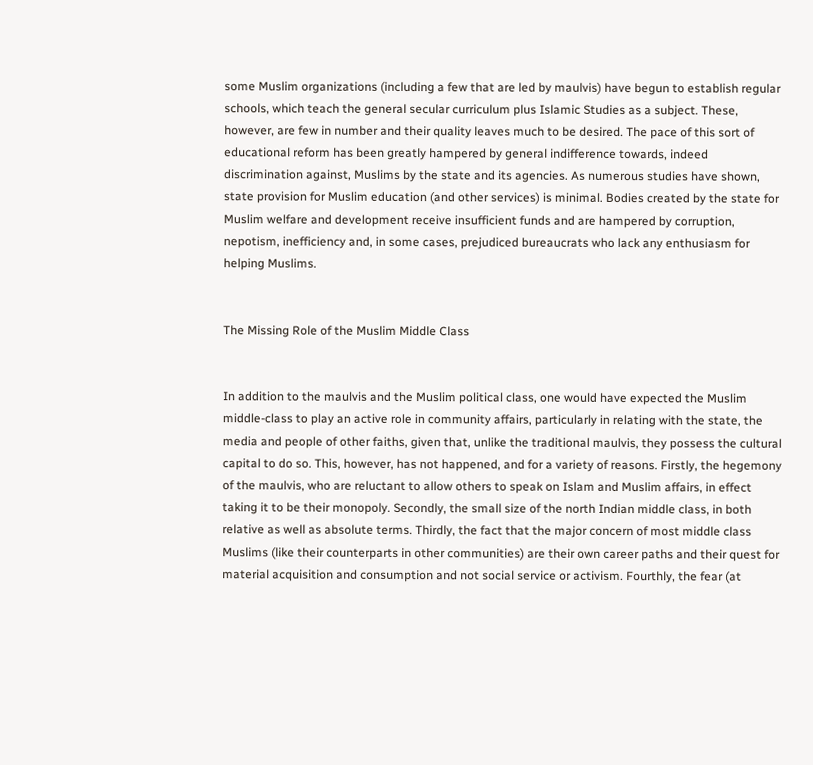some Muslim organizations (including a few that are led by maulvis) have begun to establish regular schools, which teach the general secular curriculum plus Islamic Studies as a subject. These, however, are few in number and their quality leaves much to be desired. The pace of this sort of educational reform has been greatly hampered by general indifference towards, indeed discrimination against, Muslims by the state and its agencies. As numerous studies have shown, state provision for Muslim education (and other services) is minimal. Bodies created by the state for Muslim welfare and development receive insufficient funds and are hampered by corruption, nepotism, inefficiency and, in some cases, prejudiced bureaucrats who lack any enthusiasm for helping Muslims.


The Missing Role of the Muslim Middle Class


In addition to the maulvis and the Muslim political class, one would have expected the Muslim middle-class to play an active role in community affairs, particularly in relating with the state, the media and people of other faiths, given that, unlike the traditional maulvis, they possess the cultural capital to do so. This, however, has not happened, and for a variety of reasons. Firstly, the hegemony of the maulvis, who are reluctant to allow others to speak on Islam and Muslim affairs, in effect taking it to be their monopoly. Secondly, the small size of the north Indian middle class, in both relative as well as absolute terms. Thirdly, the fact that the major concern of most middle class Muslims (like their counterparts in other communities) are their own career paths and their quest for material acquisition and consumption and not social service or activism. Fourthly, the fear (at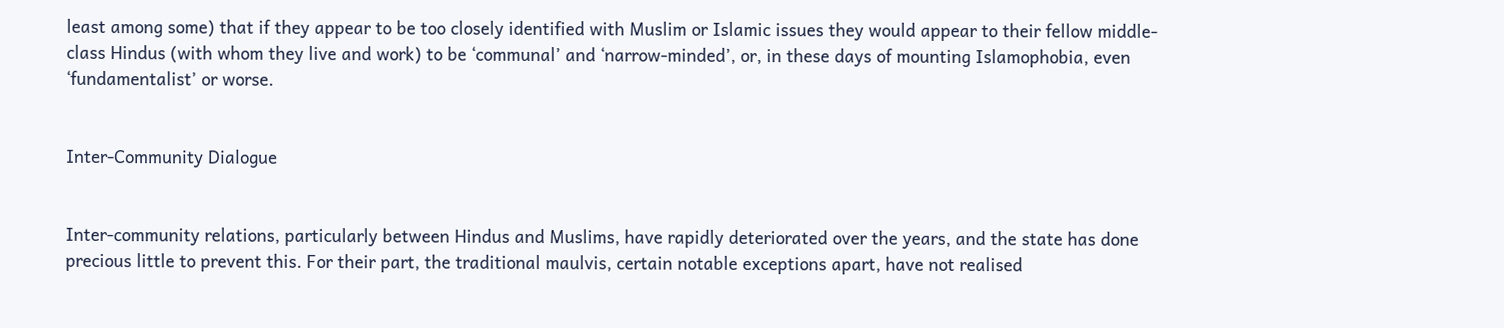least among some) that if they appear to be too closely identified with Muslim or Islamic issues they would appear to their fellow middle-class Hindus (with whom they live and work) to be ‘communal’ and ‘narrow-minded’, or, in these days of mounting Islamophobia, even ‘fundamentalist’ or worse.


Inter-Community Dialogue


Inter-community relations, particularly between Hindus and Muslims, have rapidly deteriorated over the years, and the state has done precious little to prevent this. For their part, the traditional maulvis, certain notable exceptions apart, have not realised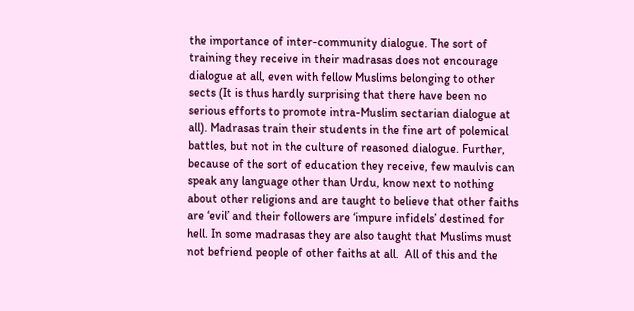the importance of inter-community dialogue. The sort of training they receive in their madrasas does not encourage dialogue at all, even with fellow Muslims belonging to other sects (It is thus hardly surprising that there have been no serious efforts to promote intra-Muslim sectarian dialogue at all). Madrasas train their students in the fine art of polemical battles, but not in the culture of reasoned dialogue. Further, because of the sort of education they receive, few maulvis can speak any language other than Urdu, know next to nothing about other religions and are taught to believe that other faiths are ‘evil’ and their followers are ‘impure infidels’ destined for hell. In some madrasas they are also taught that Muslims must not befriend people of other faiths at all.  All of this and the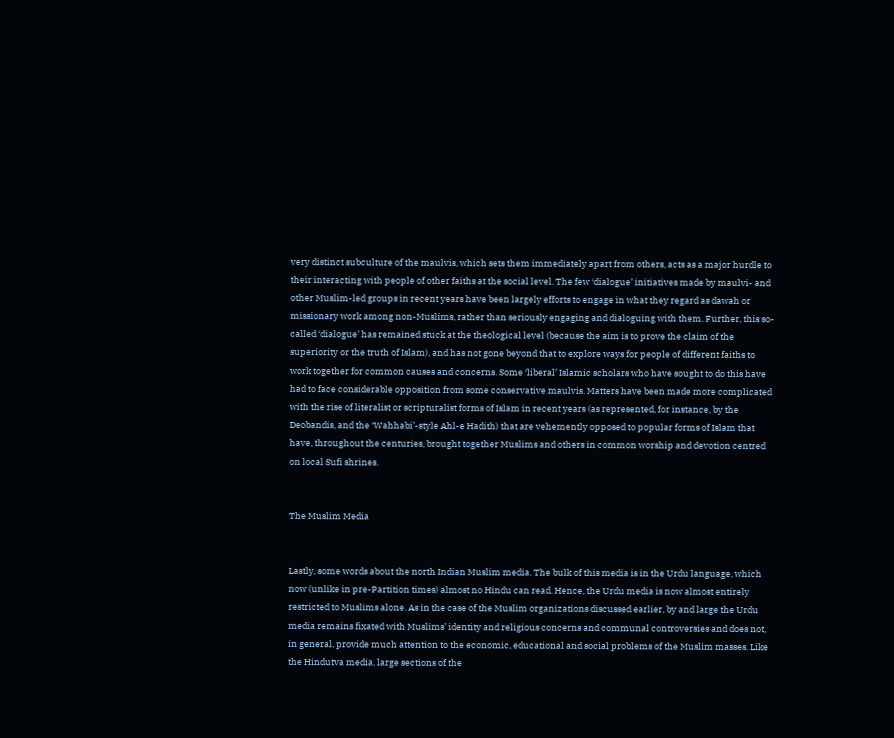very distinct subculture of the maulvis, which sets them immediately apart from others, acts as a major hurdle to their interacting with people of other faiths at the social level. The few ‘dialogue’ initiatives made by maulvi- and other Muslim-led groups in recent years have been largely efforts to engage in what they regard as dawah or missionary work among non-Muslims, rather than seriously engaging and dialoguing with them. Further, this so-called ‘dialogue’ has remained stuck at the theological level (because the aim is to prove the claim of the superiority or the truth of Islam), and has not gone beyond that to explore ways for people of different faiths to work together for common causes and concerns. Some ‘liberal’ Islamic scholars who have sought to do this have had to face considerable opposition from some conservative maulvis. Matters have been made more complicated with the rise of literalist or scripturalist forms of Islam in recent years (as represented, for instance, by the Deobandis, and the ‘Wahhabi’-style Ahl-e Hadith) that are vehemently opposed to popular forms of Islam that have, throughout the centuries, brought together Muslims and others in common worship and devotion centred on local Sufi shrines.


The Muslim Media


Lastly, some words about the north Indian Muslim media. The bulk of this media is in the Urdu language, which now (unlike in pre-Partition times) almost no Hindu can read. Hence, the Urdu media is now almost entirely restricted to Muslims alone. As in the case of the Muslim organizations discussed earlier, by and large the Urdu media remains fixated with Muslims’ identity and religious concerns and communal controversies and does not, in general, provide much attention to the economic, educational and social problems of the Muslim masses. Like the Hindutva media, large sections of the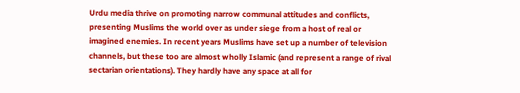Urdu media thrive on promoting narrow communal attitudes and conflicts, presenting Muslims the world over as under siege from a host of real or imagined enemies. In recent years Muslims have set up a number of television channels, but these too are almost wholly Islamic (and represent a range of rival sectarian orientations). They hardly have any space at all for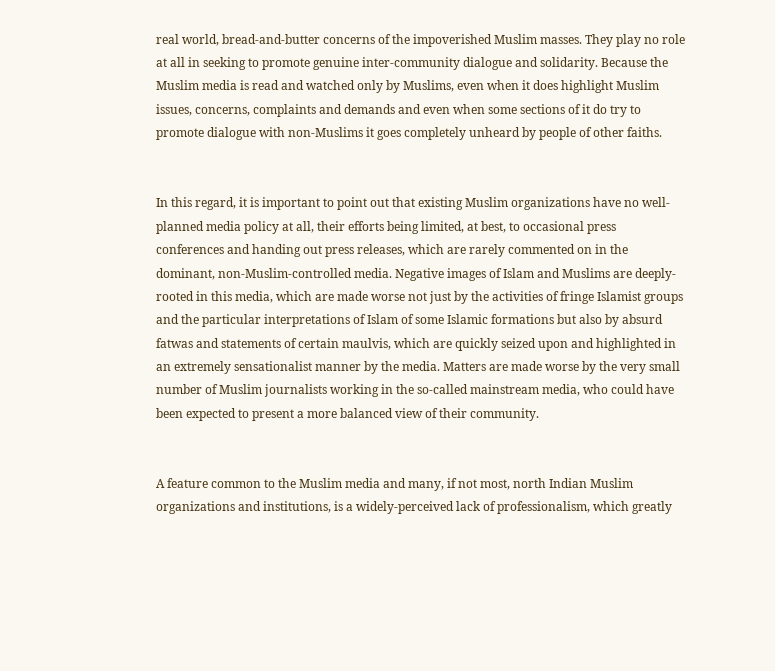real world, bread-and-butter concerns of the impoverished Muslim masses. They play no role at all in seeking to promote genuine inter-community dialogue and solidarity. Because the Muslim media is read and watched only by Muslims, even when it does highlight Muslim issues, concerns, complaints and demands and even when some sections of it do try to promote dialogue with non-Muslims it goes completely unheard by people of other faiths.


In this regard, it is important to point out that existing Muslim organizations have no well-planned media policy at all, their efforts being limited, at best, to occasional press conferences and handing out press releases, which are rarely commented on in the dominant, non-Muslim-controlled media. Negative images of Islam and Muslims are deeply-rooted in this media, which are made worse not just by the activities of fringe Islamist groups and the particular interpretations of Islam of some Islamic formations but also by absurd fatwas and statements of certain maulvis, which are quickly seized upon and highlighted in an extremely sensationalist manner by the media. Matters are made worse by the very small number of Muslim journalists working in the so-called mainstream media, who could have been expected to present a more balanced view of their community.


A feature common to the Muslim media and many, if not most, north Indian Muslim organizations and institutions, is a widely-perceived lack of professionalism, which greatly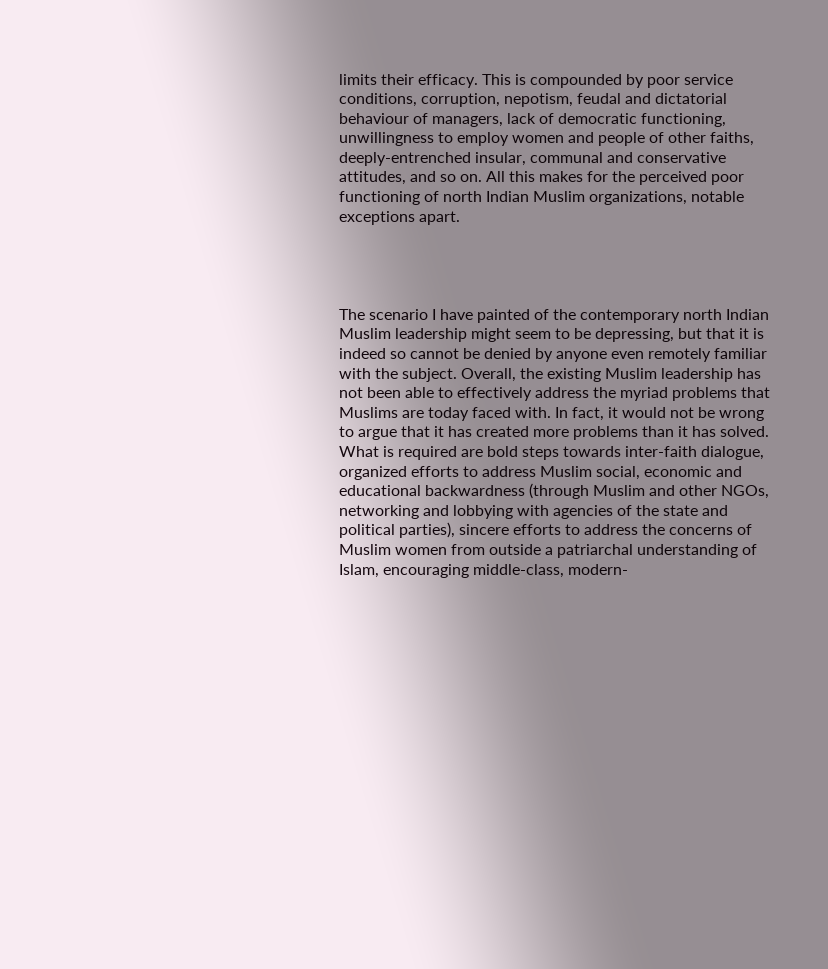limits their efficacy. This is compounded by poor service conditions, corruption, nepotism, feudal and dictatorial behaviour of managers, lack of democratic functioning, unwillingness to employ women and people of other faiths, deeply-entrenched insular, communal and conservative attitudes, and so on. All this makes for the perceived poor functioning of north Indian Muslim organizations, notable exceptions apart.




The scenario I have painted of the contemporary north Indian Muslim leadership might seem to be depressing, but that it is indeed so cannot be denied by anyone even remotely familiar with the subject. Overall, the existing Muslim leadership has not been able to effectively address the myriad problems that Muslims are today faced with. In fact, it would not be wrong to argue that it has created more problems than it has solved. What is required are bold steps towards inter-faith dialogue, organized efforts to address Muslim social, economic and educational backwardness (through Muslim and other NGOs, networking and lobbying with agencies of the state and political parties), sincere efforts to address the concerns of Muslim women from outside a patriarchal understanding of Islam, encouraging middle-class, modern-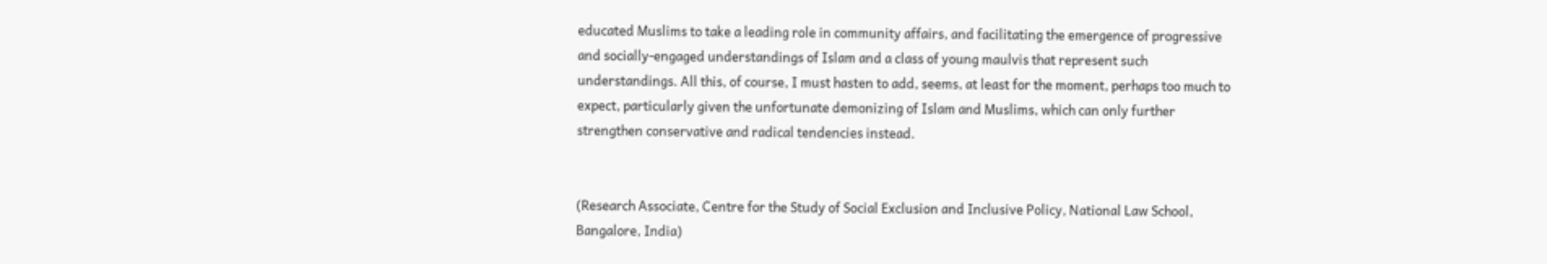educated Muslims to take a leading role in community affairs, and facilitating the emergence of progressive and socially-engaged understandings of Islam and a class of young maulvis that represent such understandings. All this, of course, I must hasten to add, seems, at least for the moment, perhaps too much to expect, particularly given the unfortunate demonizing of Islam and Muslims, which can only further strengthen conservative and radical tendencies instead.


(Research Associate, Centre for the Study of Social Exclusion and Inclusive Policy, National Law School, Bangalore, India)